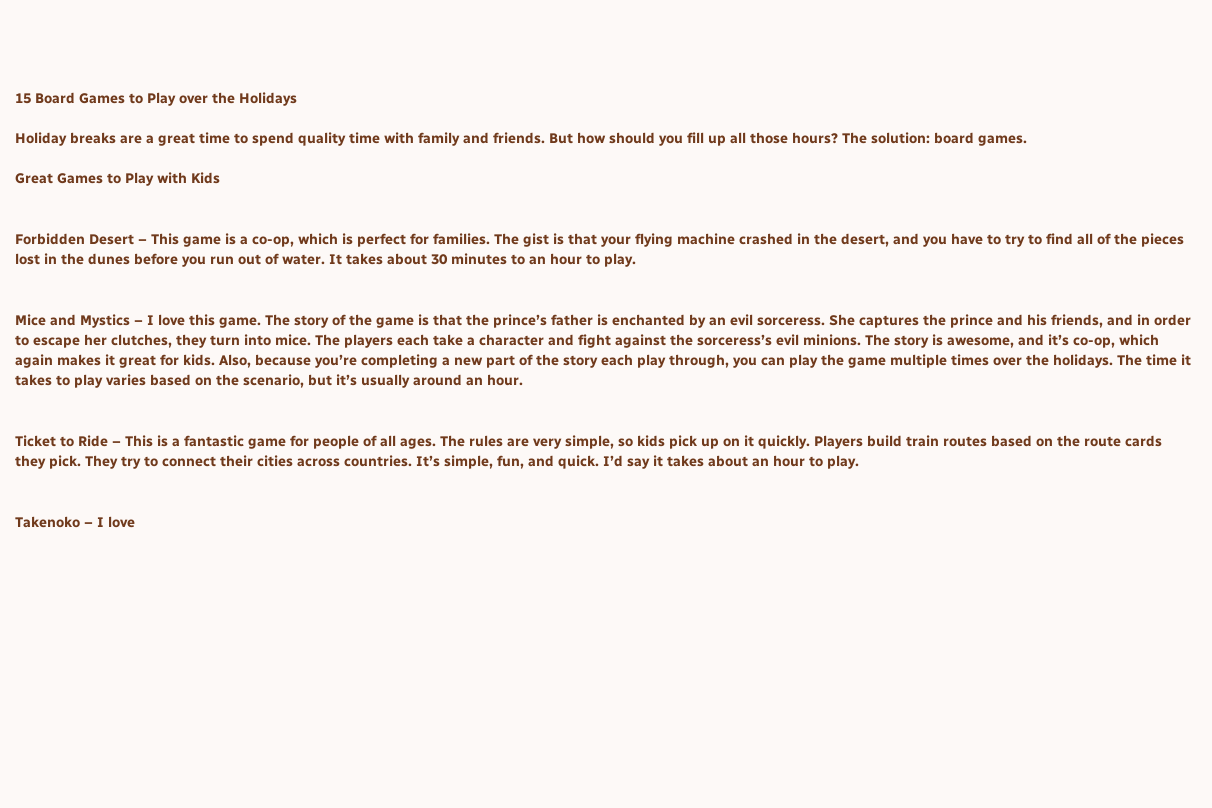15 Board Games to Play over the Holidays

Holiday breaks are a great time to spend quality time with family and friends. But how should you fill up all those hours? The solution: board games.

Great Games to Play with Kids


Forbidden Desert – This game is a co-op, which is perfect for families. The gist is that your flying machine crashed in the desert, and you have to try to find all of the pieces lost in the dunes before you run out of water. It takes about 30 minutes to an hour to play.


Mice and Mystics – I love this game. The story of the game is that the prince’s father is enchanted by an evil sorceress. She captures the prince and his friends, and in order to escape her clutches, they turn into mice. The players each take a character and fight against the sorceress’s evil minions. The story is awesome, and it’s co-op, which again makes it great for kids. Also, because you’re completing a new part of the story each play through, you can play the game multiple times over the holidays. The time it takes to play varies based on the scenario, but it’s usually around an hour.


Ticket to Ride – This is a fantastic game for people of all ages. The rules are very simple, so kids pick up on it quickly. Players build train routes based on the route cards they pick. They try to connect their cities across countries. It’s simple, fun, and quick. I’d say it takes about an hour to play.


Takenoko – I love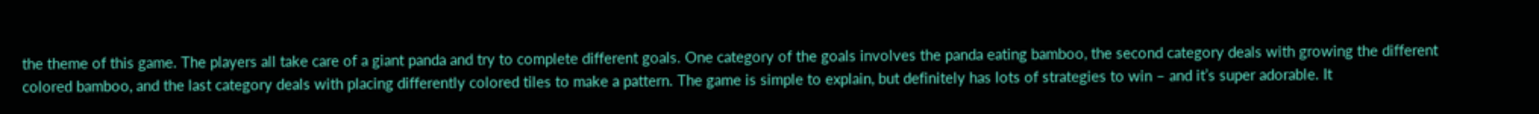the theme of this game. The players all take care of a giant panda and try to complete different goals. One category of the goals involves the panda eating bamboo, the second category deals with growing the different colored bamboo, and the last category deals with placing differently colored tiles to make a pattern. The game is simple to explain, but definitely has lots of strategies to win – and it’s super adorable. It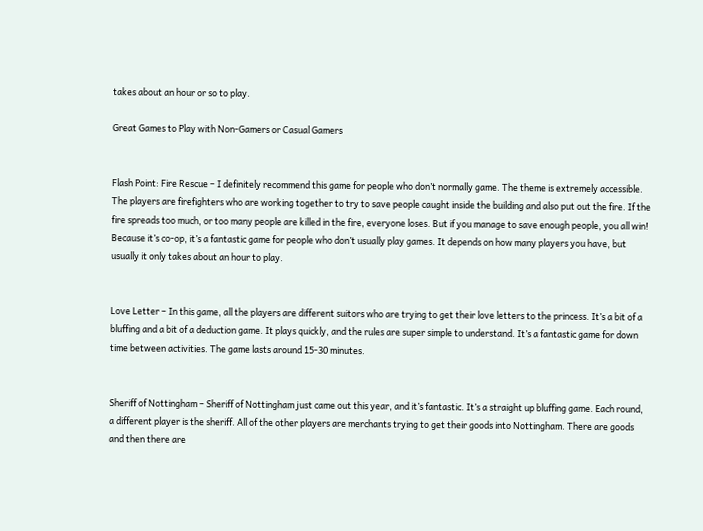takes about an hour or so to play.

Great Games to Play with Non-Gamers or Casual Gamers


Flash Point: Fire Rescue – I definitely recommend this game for people who don’t normally game. The theme is extremely accessible. The players are firefighters who are working together to try to save people caught inside the building and also put out the fire. If the fire spreads too much, or too many people are killed in the fire, everyone loses. But if you manage to save enough people, you all win! Because it’s co-op, it’s a fantastic game for people who don’t usually play games. It depends on how many players you have, but usually it only takes about an hour to play.


Love Letter – In this game, all the players are different suitors who are trying to get their love letters to the princess. It’s a bit of a bluffing and a bit of a deduction game. It plays quickly, and the rules are super simple to understand. It’s a fantastic game for down time between activities. The game lasts around 15-30 minutes.


Sheriff of Nottingham – Sheriff of Nottingham just came out this year, and it’s fantastic. It’s a straight up bluffing game. Each round, a different player is the sheriff. All of the other players are merchants trying to get their goods into Nottingham. There are goods and then there are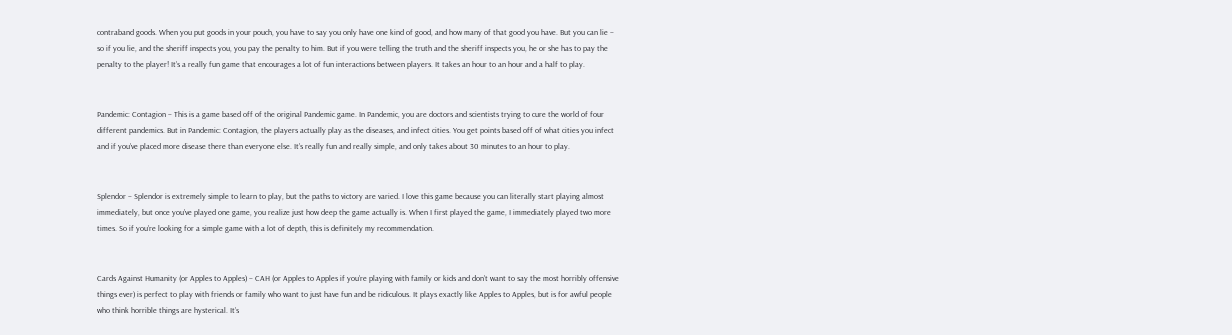contraband goods. When you put goods in your pouch, you have to say you only have one kind of good, and how many of that good you have. But you can lie – so if you lie, and the sheriff inspects you, you pay the penalty to him. But if you were telling the truth and the sheriff inspects you, he or she has to pay the penalty to the player! It’s a really fun game that encourages a lot of fun interactions between players. It takes an hour to an hour and a half to play.


Pandemic: Contagion – This is a game based off of the original Pandemic game. In Pandemic, you are doctors and scientists trying to cure the world of four different pandemics. But in Pandemic: Contagion, the players actually play as the diseases, and infect cities. You get points based off of what cities you infect and if you’ve placed more disease there than everyone else. It’s really fun and really simple, and only takes about 30 minutes to an hour to play.


Splendor – Splendor is extremely simple to learn to play, but the paths to victory are varied. I love this game because you can literally start playing almost immediately, but once you’ve played one game, you realize just how deep the game actually is. When I first played the game, I immediately played two more times. So if you’re looking for a simple game with a lot of depth, this is definitely my recommendation.


Cards Against Humanity (or Apples to Apples) – CAH (or Apples to Apples if you’re playing with family or kids and don’t want to say the most horribly offensive things ever) is perfect to play with friends or family who want to just have fun and be ridiculous. It plays exactly like Apples to Apples, but is for awful people who think horrible things are hysterical. It’s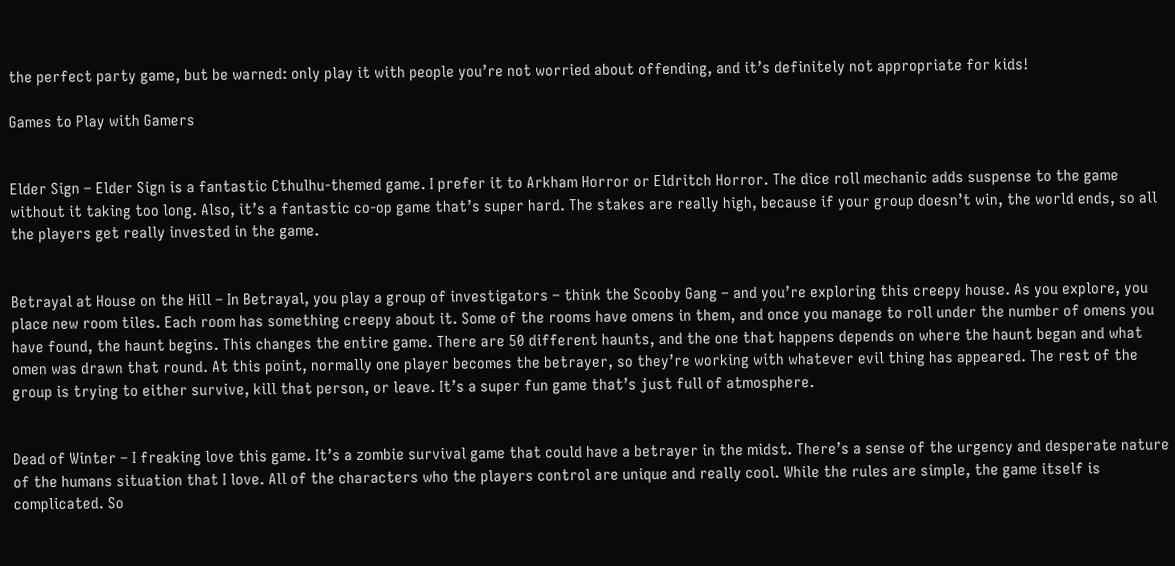the perfect party game, but be warned: only play it with people you’re not worried about offending, and it’s definitely not appropriate for kids!

Games to Play with Gamers


Elder Sign – Elder Sign is a fantastic Cthulhu-themed game. I prefer it to Arkham Horror or Eldritch Horror. The dice roll mechanic adds suspense to the game without it taking too long. Also, it’s a fantastic co-op game that’s super hard. The stakes are really high, because if your group doesn’t win, the world ends, so all the players get really invested in the game.


Betrayal at House on the Hill – In Betrayal, you play a group of investigators – think the Scooby Gang – and you’re exploring this creepy house. As you explore, you place new room tiles. Each room has something creepy about it. Some of the rooms have omens in them, and once you manage to roll under the number of omens you have found, the haunt begins. This changes the entire game. There are 50 different haunts, and the one that happens depends on where the haunt began and what omen was drawn that round. At this point, normally one player becomes the betrayer, so they’re working with whatever evil thing has appeared. The rest of the group is trying to either survive, kill that person, or leave. It’s a super fun game that’s just full of atmosphere.


Dead of Winter – I freaking love this game. It’s a zombie survival game that could have a betrayer in the midst. There’s a sense of the urgency and desperate nature of the humans situation that I love. All of the characters who the players control are unique and really cool. While the rules are simple, the game itself is complicated. So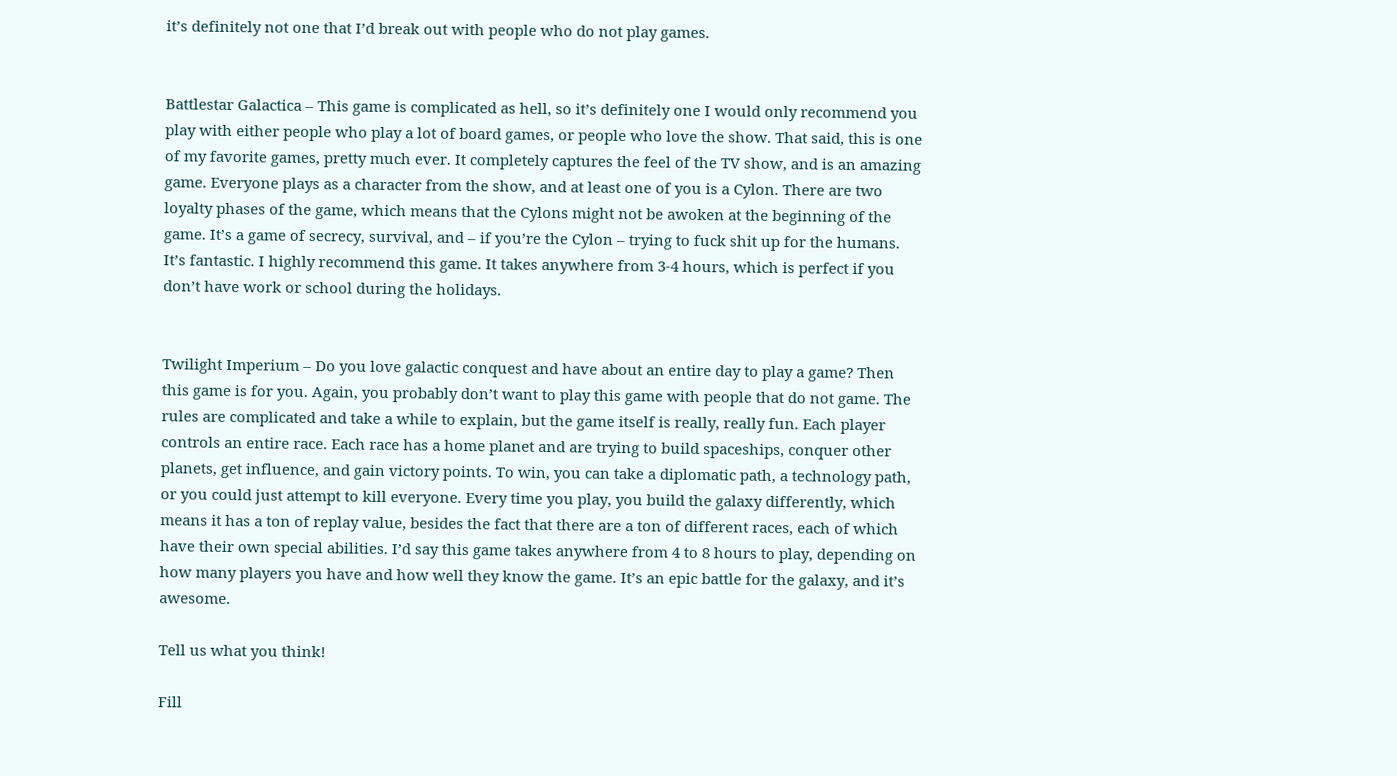it’s definitely not one that I’d break out with people who do not play games.


Battlestar Galactica – This game is complicated as hell, so it’s definitely one I would only recommend you play with either people who play a lot of board games, or people who love the show. That said, this is one of my favorite games, pretty much ever. It completely captures the feel of the TV show, and is an amazing game. Everyone plays as a character from the show, and at least one of you is a Cylon. There are two loyalty phases of the game, which means that the Cylons might not be awoken at the beginning of the game. It’s a game of secrecy, survival, and – if you’re the Cylon – trying to fuck shit up for the humans. It’s fantastic. I highly recommend this game. It takes anywhere from 3-4 hours, which is perfect if you don’t have work or school during the holidays.


Twilight Imperium – Do you love galactic conquest and have about an entire day to play a game? Then this game is for you. Again, you probably don’t want to play this game with people that do not game. The rules are complicated and take a while to explain, but the game itself is really, really fun. Each player controls an entire race. Each race has a home planet and are trying to build spaceships, conquer other planets, get influence, and gain victory points. To win, you can take a diplomatic path, a technology path, or you could just attempt to kill everyone. Every time you play, you build the galaxy differently, which means it has a ton of replay value, besides the fact that there are a ton of different races, each of which have their own special abilities. I’d say this game takes anywhere from 4 to 8 hours to play, depending on how many players you have and how well they know the game. It’s an epic battle for the galaxy, and it’s awesome.

Tell us what you think!

Fill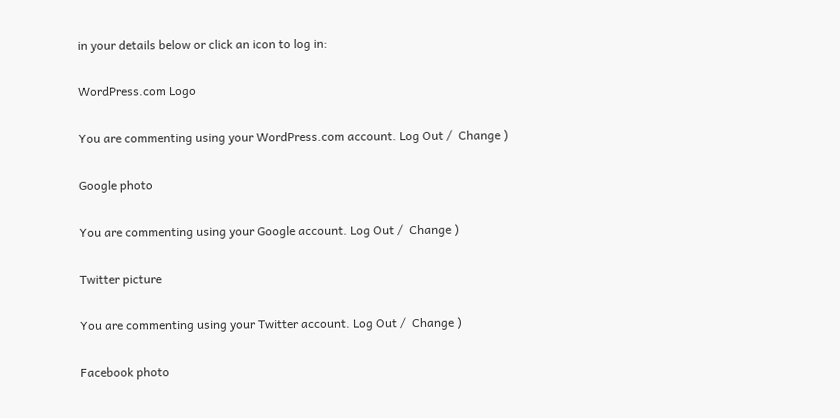in your details below or click an icon to log in:

WordPress.com Logo

You are commenting using your WordPress.com account. Log Out /  Change )

Google photo

You are commenting using your Google account. Log Out /  Change )

Twitter picture

You are commenting using your Twitter account. Log Out /  Change )

Facebook photo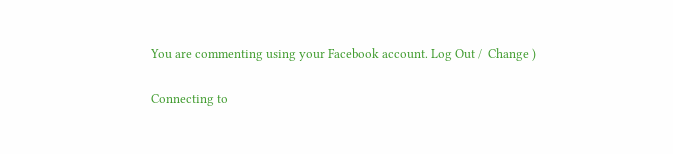You are commenting using your Facebook account. Log Out /  Change )

Connecting to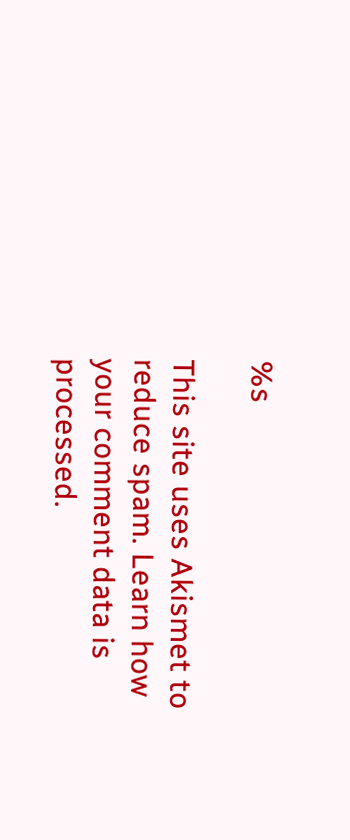%s

This site uses Akismet to reduce spam. Learn how your comment data is processed.